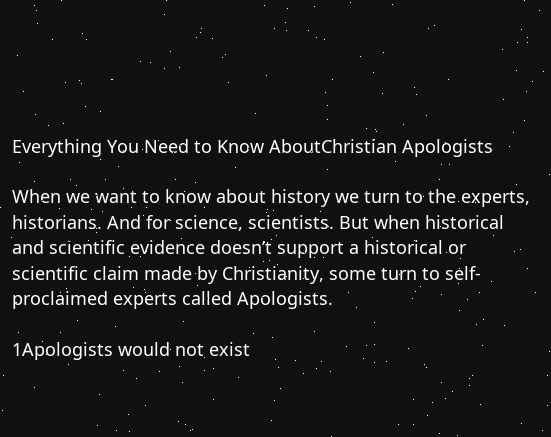Everything You Need to Know AboutChristian Apologists

When we want to know about history we turn to the experts, historians. And for science, scientists. But when historical and scientific evidence doesn’t support a historical or scientific claim made by Christianity, some turn to self-proclaimed experts called Apologists.

1Apologists would not exist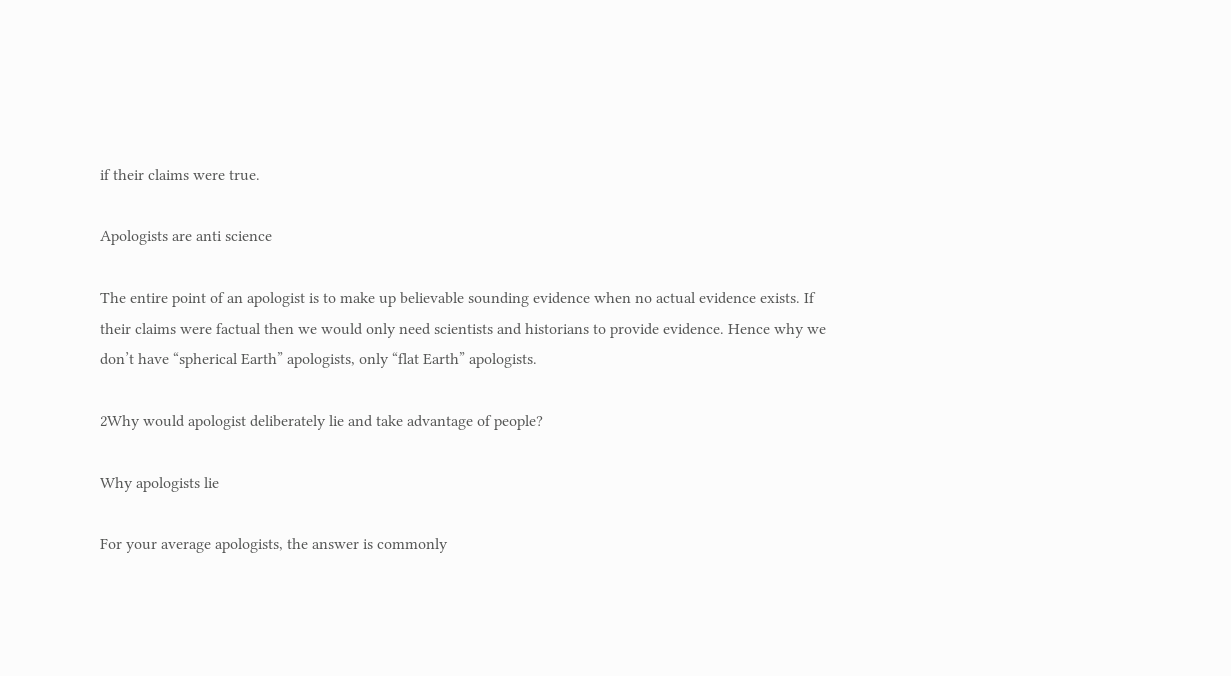if their claims were true.

Apologists are anti science

The entire point of an apologist is to make up believable sounding evidence when no actual evidence exists. If their claims were factual then we would only need scientists and historians to provide evidence. Hence why we don’t have “spherical Earth” apologists, only “flat Earth” apologists.

2Why would apologist deliberately lie and take advantage of people?

Why apologists lie

For your average apologists, the answer is commonly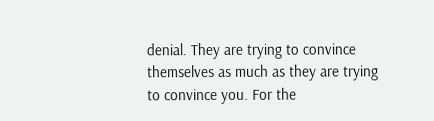denial. They are trying to convince themselves as much as they are trying to convince you. For the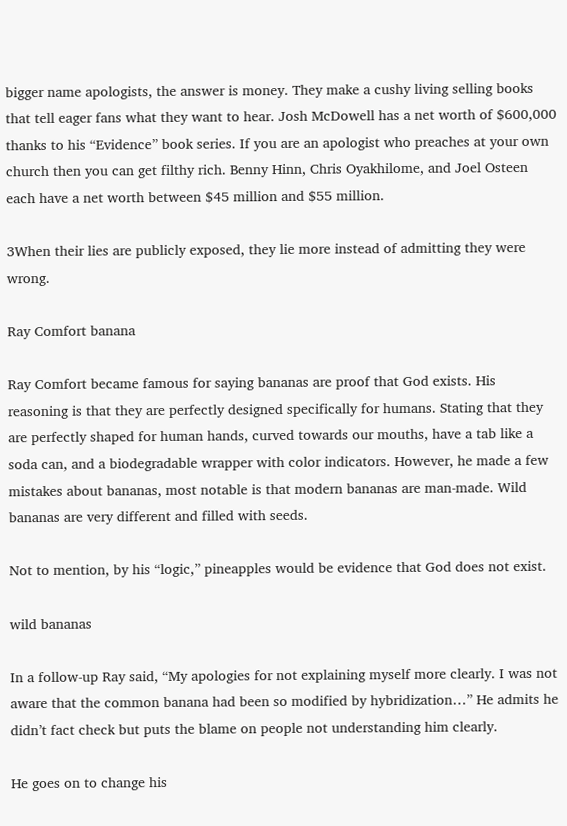bigger name apologists, the answer is money. They make a cushy living selling books that tell eager fans what they want to hear. Josh McDowell has a net worth of $600,000 thanks to his “Evidence” book series. If you are an apologist who preaches at your own church then you can get filthy rich. Benny Hinn, Chris Oyakhilome, and Joel Osteen each have a net worth between $45 million and $55 million.

3When their lies are publicly exposed, they lie more instead of admitting they were wrong.

Ray Comfort banana

Ray Comfort became famous for saying bananas are proof that God exists. His reasoning is that they are perfectly designed specifically for humans. Stating that they are perfectly shaped for human hands, curved towards our mouths, have a tab like a soda can, and a biodegradable wrapper with color indicators. However, he made a few mistakes about bananas, most notable is that modern bananas are man-made. Wild bananas are very different and filled with seeds.

Not to mention, by his “logic,” pineapples would be evidence that God does not exist.

wild bananas

In a follow-up Ray said, “My apologies for not explaining myself more clearly. I was not aware that the common banana had been so modified by hybridization…” He admits he didn’t fact check but puts the blame on people not understanding him clearly.

He goes on to change his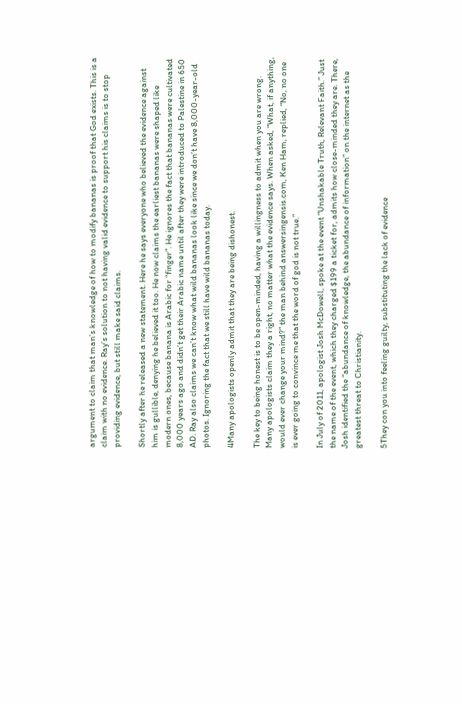argument to claim that man’s knowledge of how to modify bananas is proof that God exists. This is a claim with no evidence. Ray’s solution to not having valid evidence to support his claims is to stop providing evidence, but still make said claims.

Shortly after he released a new statement. Here he says everyone who believed the evidence against him is gullible, denying he believed it too. He now claims the earliest bananas were shaped like modern ones, because banana is Arabic for “finger”. He ignores the fact that bananas were cultivated 8,000 years ago and didn’t get their Arabic name until after they were introduced to Palestine in 650 AD. Ray also claims we can’t know what wild bananas look like since we don’t have 8,000-year-old photos. Ignoring the fact that we still have wild bananas today.

4Many apologists openly admit that they are being dishonest.

The key to being honest is to be open-minded, having a willingness to admit when you are wrong. Many apologists claim they a right, no matter what the evidence says. When asked, “What, if anything, would ever change your mind?” the man behind answersingensis.com, Ken Ham, replied, “No, no one is ever going to convince me that the word of god is not true.”

In July of 2011, apologist Josh McDowell, spoke at the event “Unshakable Truth, Relevant Faith.” Just the name of the event, which they charged $199 a ticket for, admits how close-minded they are. There, Josh identified the “abundance of knowledge, the abundance of information” on the internet as the greatest threat to Christianity.

5They con you into feeling guilty, substituting the lack of evidence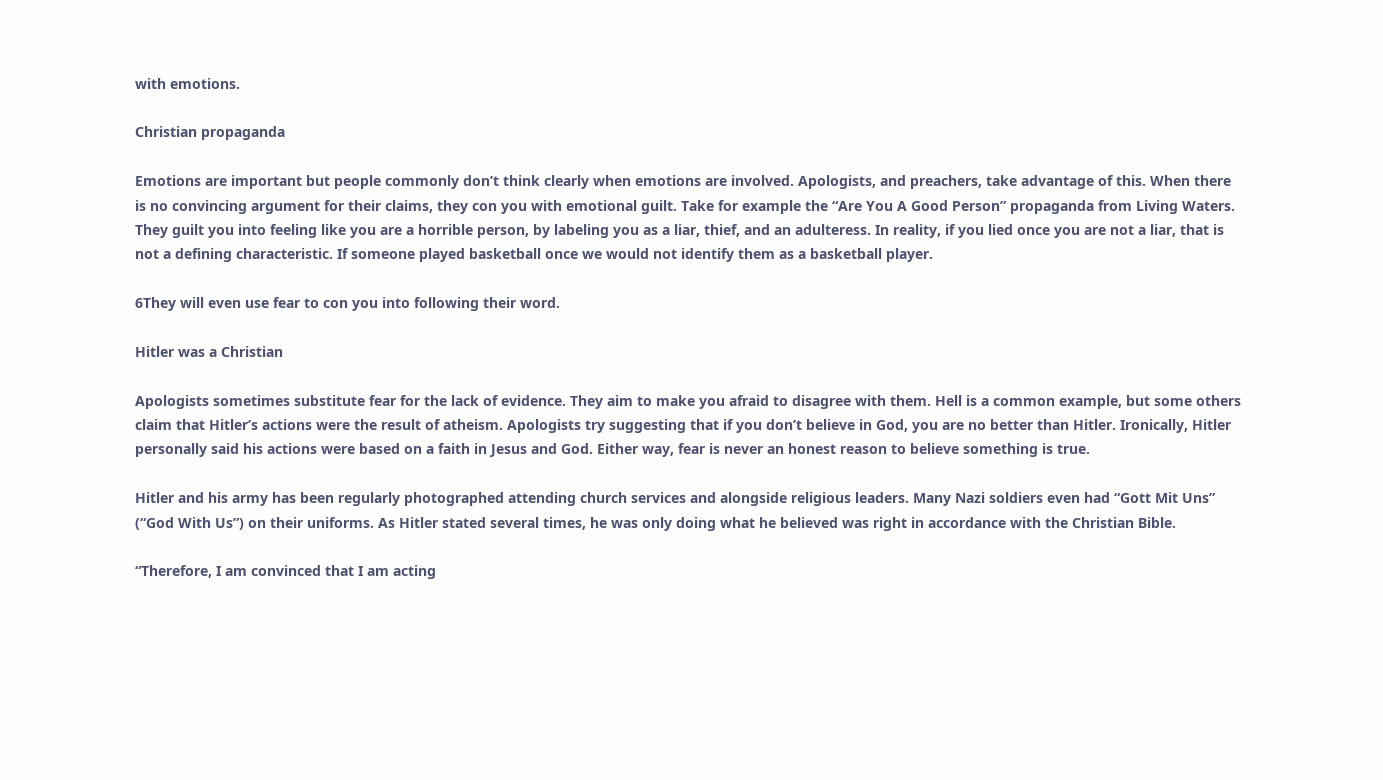with emotions.

Christian propaganda

Emotions are important but people commonly don’t think clearly when emotions are involved. Apologists, and preachers, take advantage of this. When there is no convincing argument for their claims, they con you with emotional guilt. Take for example the “Are You A Good Person” propaganda from Living Waters. They guilt you into feeling like you are a horrible person, by labeling you as a liar, thief, and an adulteress. In reality, if you lied once you are not a liar, that is not a defining characteristic. If someone played basketball once we would not identify them as a basketball player.

6They will even use fear to con you into following their word.

Hitler was a Christian

Apologists sometimes substitute fear for the lack of evidence. They aim to make you afraid to disagree with them. Hell is a common example, but some others claim that Hitler’s actions were the result of atheism. Apologists try suggesting that if you don’t believe in God, you are no better than Hitler. Ironically, Hitler personally said his actions were based on a faith in Jesus and God. Either way, fear is never an honest reason to believe something is true.

Hitler and his army has been regularly photographed attending church services and alongside religious leaders. Many Nazi soldiers even had “Gott Mit Uns” (“God With Us”) on their uniforms. As Hitler stated several times, he was only doing what he believed was right in accordance with the Christian Bible.

“Therefore, I am convinced that I am acting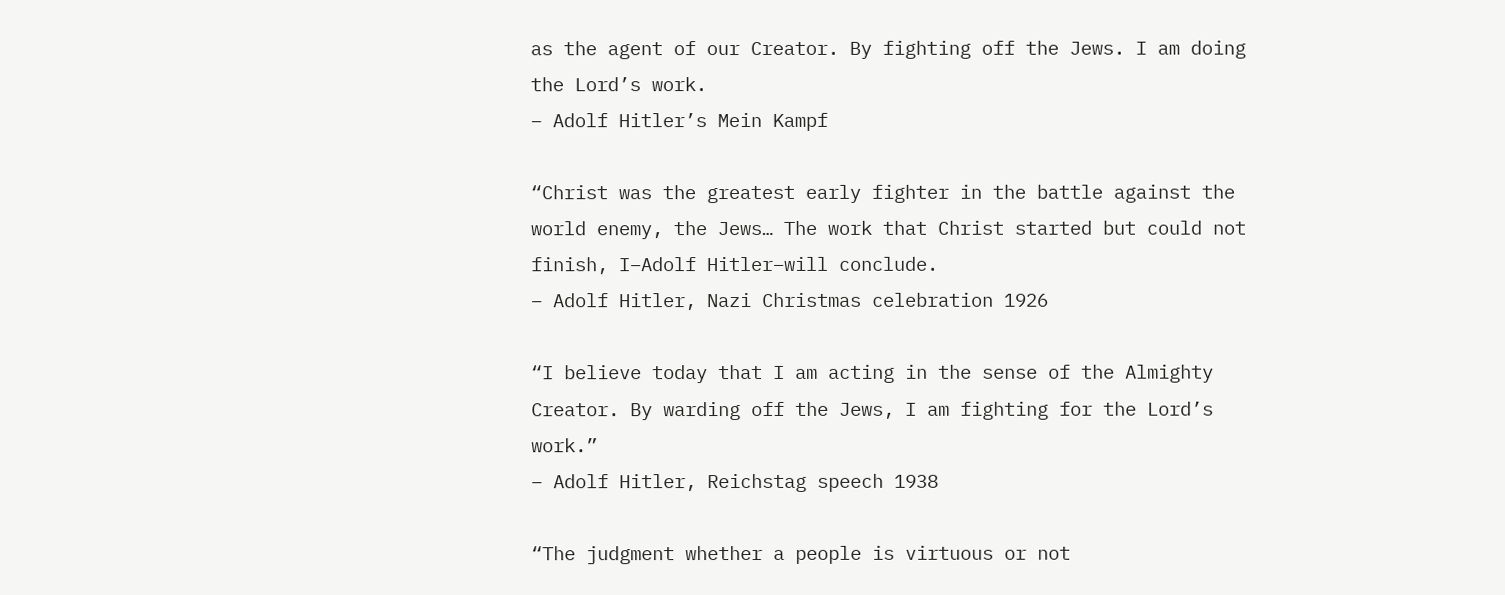as the agent of our Creator. By fighting off the Jews. I am doing the Lord’s work.
– Adolf Hitler’s Mein Kampf

“Christ was the greatest early fighter in the battle against the world enemy, the Jews… The work that Christ started but could not finish, I–Adolf Hitler–will conclude.
– Adolf Hitler, Nazi Christmas celebration 1926

“I believe today that I am acting in the sense of the Almighty Creator. By warding off the Jews, I am fighting for the Lord’s work.”
– Adolf Hitler, Reichstag speech 1938

“The judgment whether a people is virtuous or not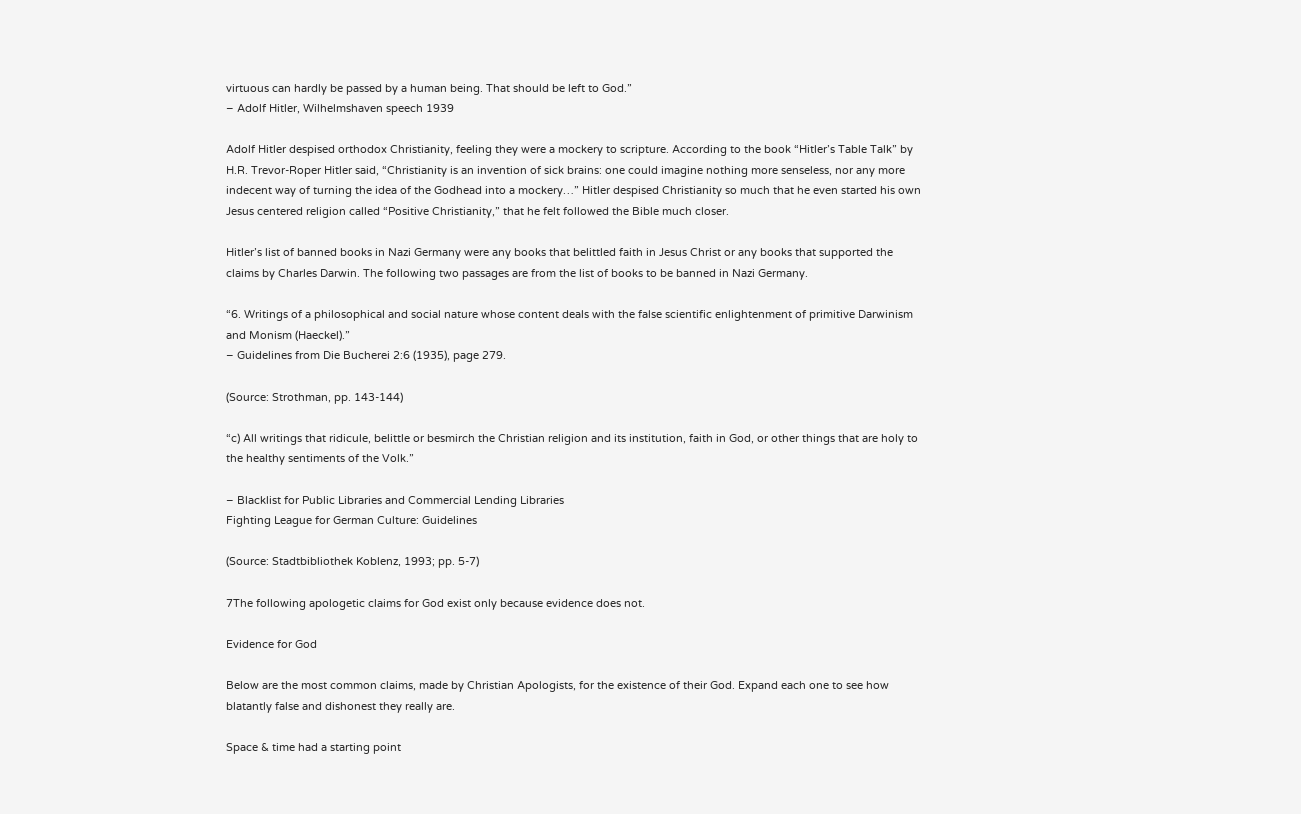virtuous can hardly be passed by a human being. That should be left to God.”
– Adolf Hitler, Wilhelmshaven speech 1939

Adolf Hitler despised orthodox Christianity, feeling they were a mockery to scripture. According to the book “Hitler’s Table Talk” by H.R. Trevor-Roper Hitler said, “Christianity is an invention of sick brains: one could imagine nothing more senseless, nor any more indecent way of turning the idea of the Godhead into a mockery…” Hitler despised Christianity so much that he even started his own Jesus centered religion called “Positive Christianity,” that he felt followed the Bible much closer.

Hitler’s list of banned books in Nazi Germany were any books that belittled faith in Jesus Christ or any books that supported the claims by Charles Darwin. The following two passages are from the list of books to be banned in Nazi Germany.

“6. Writings of a philosophical and social nature whose content deals with the false scientific enlightenment of primitive Darwinism and Monism (Haeckel).”
– Guidelines from Die Bucherei 2:6 (1935), page 279.

(Source: Strothman, pp. 143-144)

“c) All writings that ridicule, belittle or besmirch the Christian religion and its institution, faith in God, or other things that are holy to the healthy sentiments of the Volk.”

– Blacklist for Public Libraries and Commercial Lending Libraries
Fighting League for German Culture: Guidelines

(Source: Stadtbibliothek Koblenz, 1993; pp. 5-7)

7The following apologetic claims for God exist only because evidence does not.

Evidence for God

Below are the most common claims, made by Christian Apologists, for the existence of their God. Expand each one to see how blatantly false and dishonest they really are.

Space & time had a starting point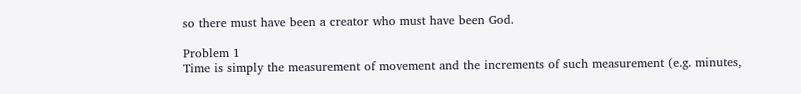so there must have been a creator who must have been God.

Problem 1
Time is simply the measurement of movement and the increments of such measurement (e.g. minutes,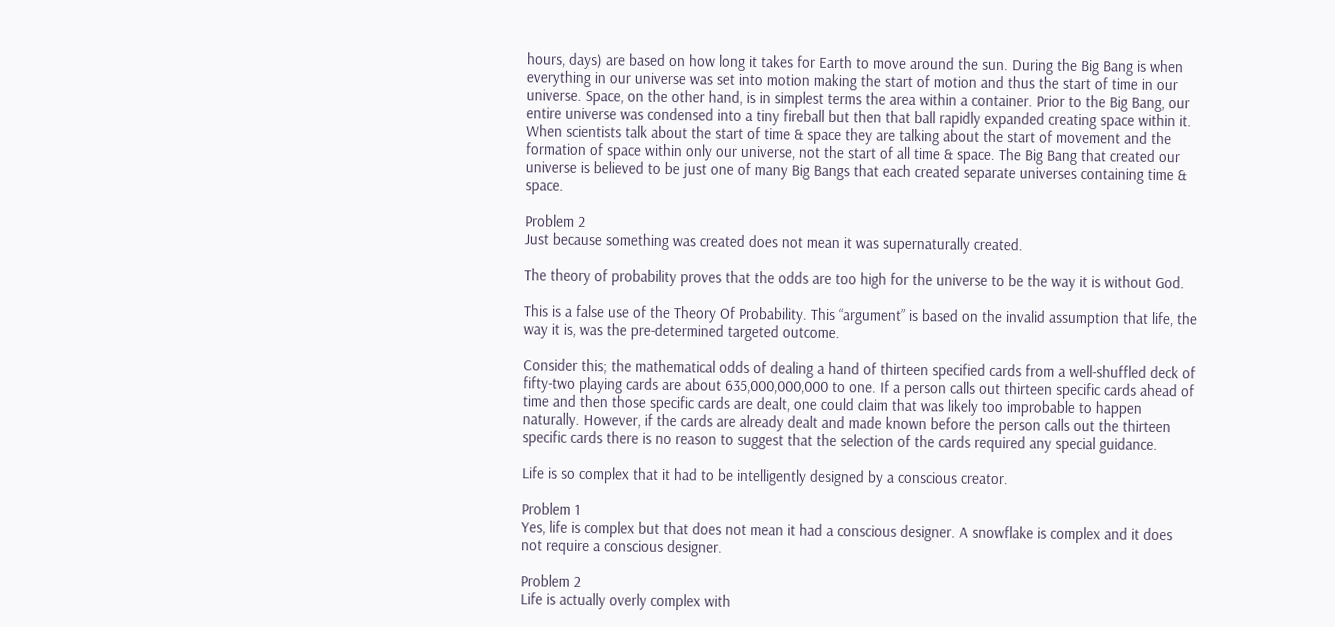hours, days) are based on how long it takes for Earth to move around the sun. During the Big Bang is when everything in our universe was set into motion making the start of motion and thus the start of time in our universe. Space, on the other hand, is in simplest terms the area within a container. Prior to the Big Bang, our entire universe was condensed into a tiny fireball but then that ball rapidly expanded creating space within it. When scientists talk about the start of time & space they are talking about the start of movement and the formation of space within only our universe, not the start of all time & space. The Big Bang that created our universe is believed to be just one of many Big Bangs that each created separate universes containing time & space.

Problem 2
Just because something was created does not mean it was supernaturally created.

The theory of probability proves that the odds are too high for the universe to be the way it is without God.

This is a false use of the Theory Of Probability. This “argument” is based on the invalid assumption that life, the way it is, was the pre-determined targeted outcome.

Consider this; the mathematical odds of dealing a hand of thirteen specified cards from a well-shuffled deck of fifty-two playing cards are about 635,000,000,000 to one. If a person calls out thirteen specific cards ahead of time and then those specific cards are dealt, one could claim that was likely too improbable to happen naturally. However, if the cards are already dealt and made known before the person calls out the thirteen specific cards there is no reason to suggest that the selection of the cards required any special guidance.

Life is so complex that it had to be intelligently designed by a conscious creator.

Problem 1
Yes, life is complex but that does not mean it had a conscious designer. A snowflake is complex and it does not require a conscious designer.

Problem 2
Life is actually overly complex with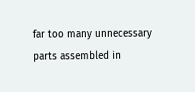far too many unnecessary parts assembled in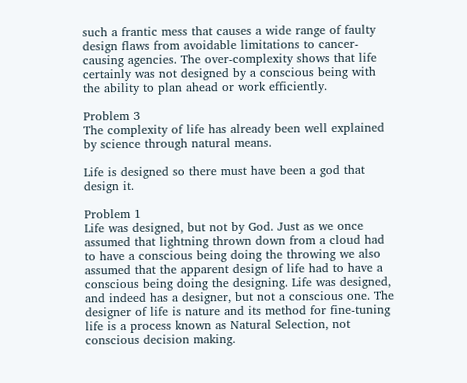such a frantic mess that causes a wide range of faulty design flaws from avoidable limitations to cancer-causing agencies. The over-complexity shows that life certainly was not designed by a conscious being with the ability to plan ahead or work efficiently.

Problem 3
The complexity of life has already been well explained by science through natural means.

Life is designed so there must have been a god that design it.

Problem 1
Life was designed, but not by God. Just as we once assumed that lightning thrown down from a cloud had to have a conscious being doing the throwing we also assumed that the apparent design of life had to have a conscious being doing the designing. Life was designed, and indeed has a designer, but not a conscious one. The designer of life is nature and its method for fine-tuning life is a process known as Natural Selection, not conscious decision making.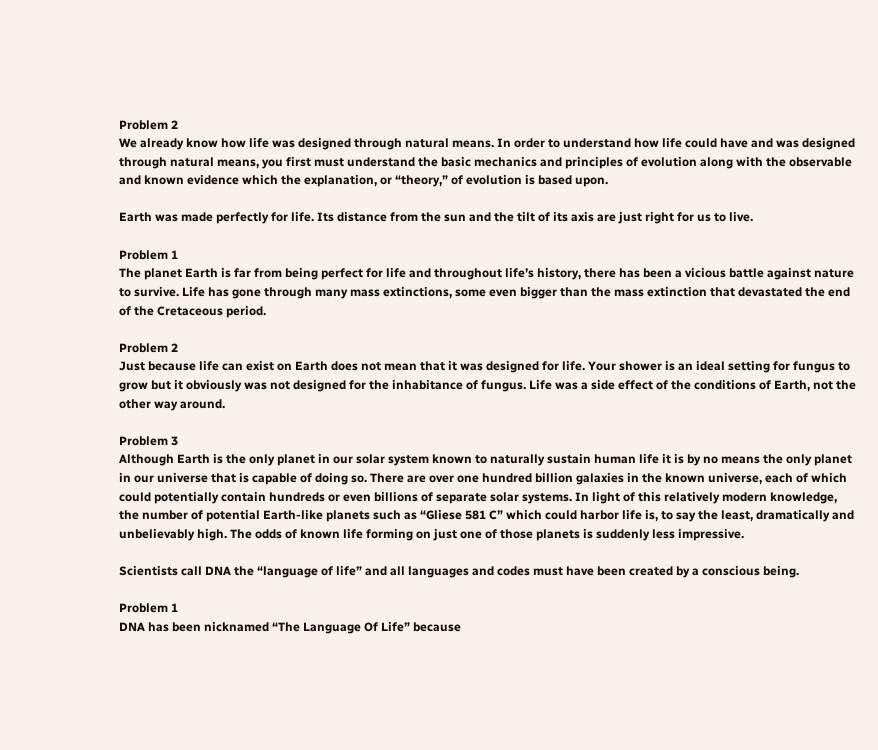Problem 2
We already know how life was designed through natural means. In order to understand how life could have and was designed through natural means, you first must understand the basic mechanics and principles of evolution along with the observable and known evidence which the explanation, or “theory,” of evolution is based upon.

Earth was made perfectly for life. Its distance from the sun and the tilt of its axis are just right for us to live.

Problem 1
The planet Earth is far from being perfect for life and throughout life’s history, there has been a vicious battle against nature to survive. Life has gone through many mass extinctions, some even bigger than the mass extinction that devastated the end of the Cretaceous period.

Problem 2
Just because life can exist on Earth does not mean that it was designed for life. Your shower is an ideal setting for fungus to grow but it obviously was not designed for the inhabitance of fungus. Life was a side effect of the conditions of Earth, not the other way around.

Problem 3
Although Earth is the only planet in our solar system known to naturally sustain human life it is by no means the only planet in our universe that is capable of doing so. There are over one hundred billion galaxies in the known universe, each of which could potentially contain hundreds or even billions of separate solar systems. In light of this relatively modern knowledge, the number of potential Earth-like planets such as “Gliese 581 C” which could harbor life is, to say the least, dramatically and unbelievably high. The odds of known life forming on just one of those planets is suddenly less impressive.

Scientists call DNA the “language of life” and all languages and codes must have been created by a conscious being.

Problem 1
DNA has been nicknamed “The Language Of Life” because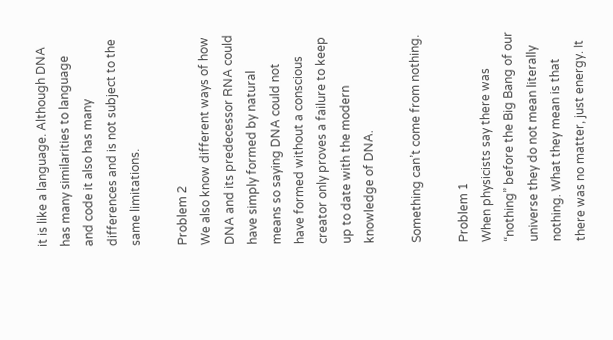it is like a language. Although DNA has many similarities to language and code it also has many differences and is not subject to the same limitations.

Problem 2
We also know different ways of how DNA and its predecessor RNA could have simply formed by natural means so saying DNA could not have formed without a conscious creator only proves a failure to keep up to date with the modern knowledge of DNA.

Something can’t come from nothing.

Problem 1
When physicists say there was “nothing” before the Big Bang of our universe they do not mean literally nothing. What they mean is that there was no matter, just energy. It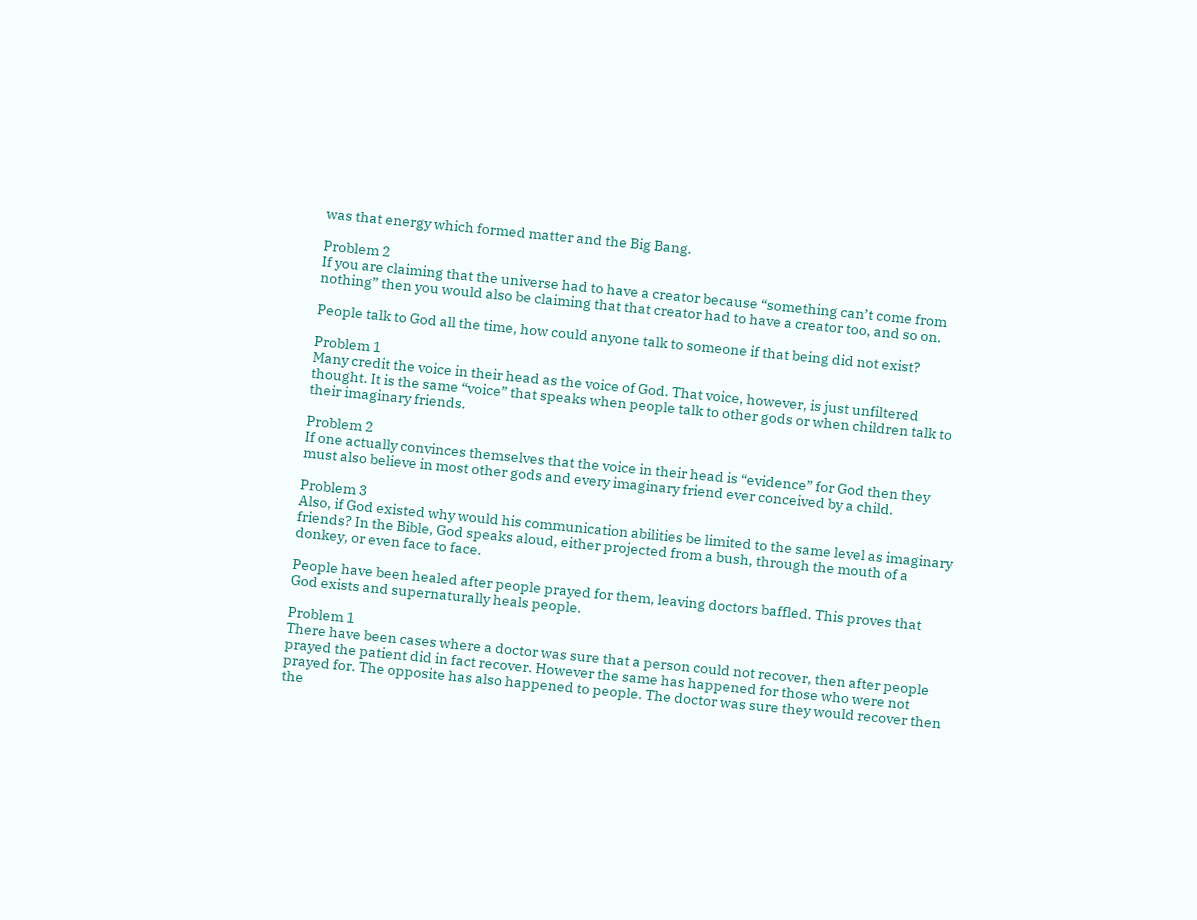was that energy which formed matter and the Big Bang.

Problem 2
If you are claiming that the universe had to have a creator because “something can’t come from nothing” then you would also be claiming that that creator had to have a creator too, and so on.

People talk to God all the time, how could anyone talk to someone if that being did not exist?

Problem 1
Many credit the voice in their head as the voice of God. That voice, however, is just unfiltered thought. It is the same “voice” that speaks when people talk to other gods or when children talk to their imaginary friends.

Problem 2
If one actually convinces themselves that the voice in their head is “evidence” for God then they must also believe in most other gods and every imaginary friend ever conceived by a child.

Problem 3
Also, if God existed why would his communication abilities be limited to the same level as imaginary friends? In the Bible, God speaks aloud, either projected from a bush, through the mouth of a donkey, or even face to face.

People have been healed after people prayed for them, leaving doctors baffled. This proves that God exists and supernaturally heals people.

Problem 1
There have been cases where a doctor was sure that a person could not recover, then after people prayed the patient did in fact recover. However the same has happened for those who were not prayed for. The opposite has also happened to people. The doctor was sure they would recover then the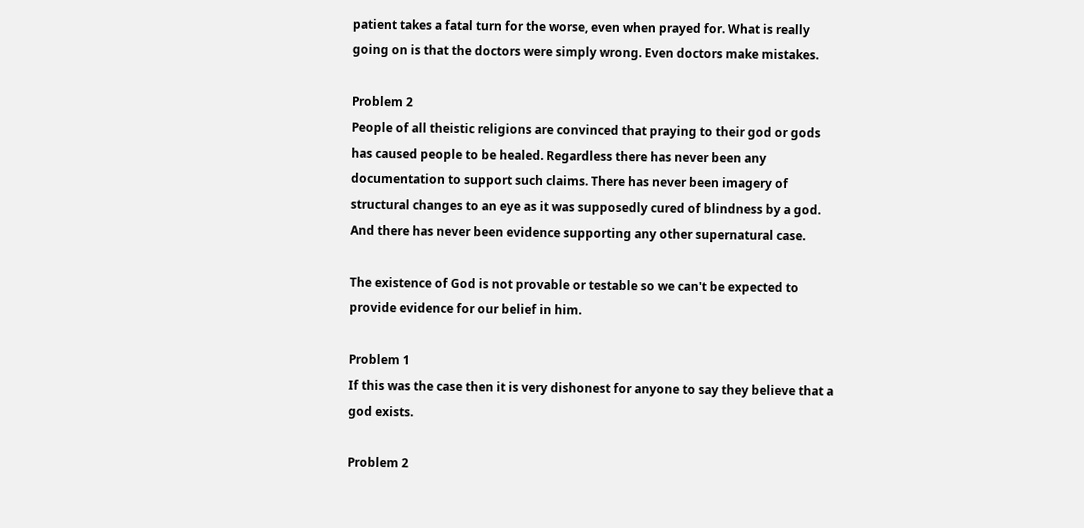patient takes a fatal turn for the worse, even when prayed for. What is really going on is that the doctors were simply wrong. Even doctors make mistakes.

Problem 2
People of all theistic religions are convinced that praying to their god or gods has caused people to be healed. Regardless there has never been any documentation to support such claims. There has never been imagery of structural changes to an eye as it was supposedly cured of blindness by a god. And there has never been evidence supporting any other supernatural case.

The existence of God is not provable or testable so we can't be expected to provide evidence for our belief in him.

Problem 1
If this was the case then it is very dishonest for anyone to say they believe that a god exists.

Problem 2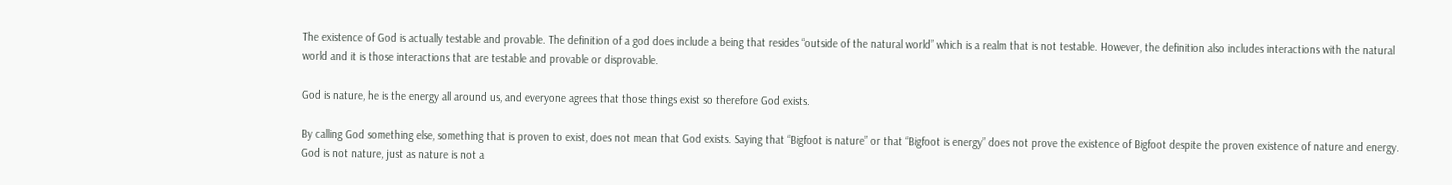The existence of God is actually testable and provable. The definition of a god does include a being that resides “outside of the natural world” which is a realm that is not testable. However, the definition also includes interactions with the natural world and it is those interactions that are testable and provable or disprovable.

God is nature, he is the energy all around us, and everyone agrees that those things exist so therefore God exists.

By calling God something else, something that is proven to exist, does not mean that God exists. Saying that “Bigfoot is nature” or that “Bigfoot is energy” does not prove the existence of Bigfoot despite the proven existence of nature and energy. God is not nature, just as nature is not a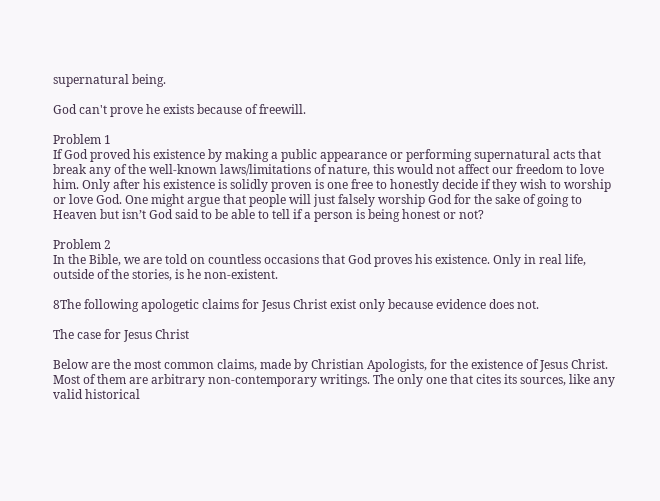supernatural being.

God can't prove he exists because of freewill.

Problem 1
If God proved his existence by making a public appearance or performing supernatural acts that break any of the well-known laws/limitations of nature, this would not affect our freedom to love him. Only after his existence is solidly proven is one free to honestly decide if they wish to worship or love God. One might argue that people will just falsely worship God for the sake of going to Heaven but isn’t God said to be able to tell if a person is being honest or not?

Problem 2
In the Bible, we are told on countless occasions that God proves his existence. Only in real life, outside of the stories, is he non-existent.

8The following apologetic claims for Jesus Christ exist only because evidence does not.

The case for Jesus Christ

Below are the most common claims, made by Christian Apologists, for the existence of Jesus Christ. Most of them are arbitrary non-contemporary writings. The only one that cites its sources, like any valid historical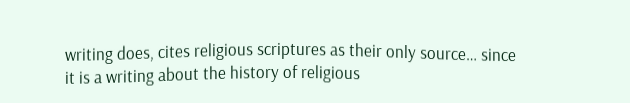writing does, cites religious scriptures as their only source… since it is a writing about the history of religious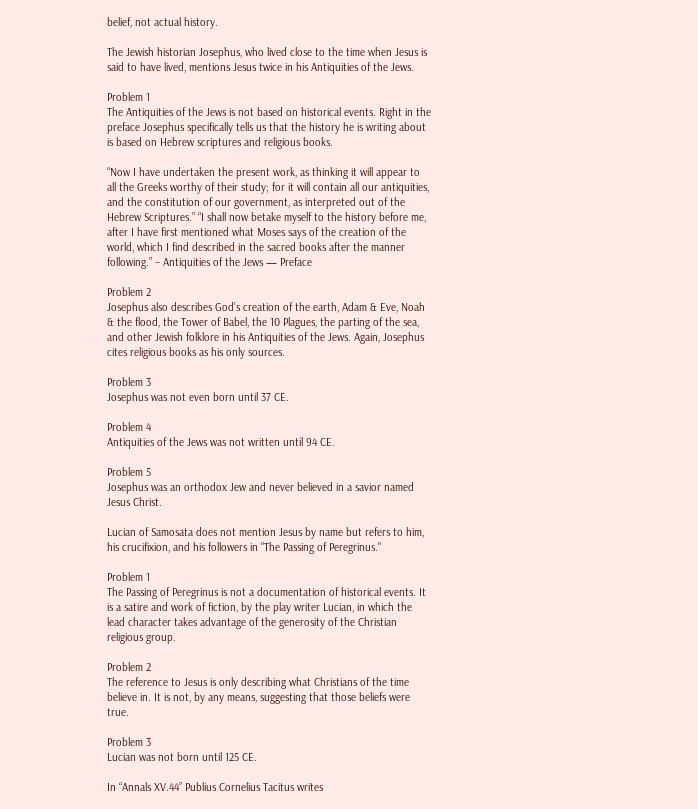belief, not actual history.

The Jewish historian Josephus, who lived close to the time when Jesus is said to have lived, mentions Jesus twice in his Antiquities of the Jews.

Problem 1
The Antiquities of the Jews is not based on historical events. Right in the preface Josephus specifically tells us that the history he is writing about is based on Hebrew scriptures and religious books.

“Now I have undertaken the present work, as thinking it will appear to all the Greeks worthy of their study; for it will contain all our antiquities, and the constitution of our government, as interpreted out of the Hebrew Scriptures.” “I shall now betake myself to the history before me, after I have first mentioned what Moses says of the creation of the world, which I find described in the sacred books after the manner following.” – Antiquities of the Jews — Preface

Problem 2
Josephus also describes God’s creation of the earth, Adam & Eve, Noah & the flood, the Tower of Babel, the 10 Plagues, the parting of the sea, and other Jewish folklore in his Antiquities of the Jews. Again, Josephus cites religious books as his only sources.

Problem 3
Josephus was not even born until 37 CE.

Problem 4
Antiquities of the Jews was not written until 94 CE.

Problem 5
Josephus was an orthodox Jew and never believed in a savior named Jesus Christ.

Lucian of Samosata does not mention Jesus by name but refers to him, his crucifixion, and his followers in "The Passing of Peregrinus."

Problem 1
The Passing of Peregrinus is not a documentation of historical events. It is a satire and work of fiction, by the play writer Lucian, in which the lead character takes advantage of the generosity of the Christian religious group.

Problem 2
The reference to Jesus is only describing what Christians of the time believe in. It is not, by any means, suggesting that those beliefs were true.

Problem 3
Lucian was not born until 125 CE.

In “Annals XV.44” Publius Cornelius Tacitus writes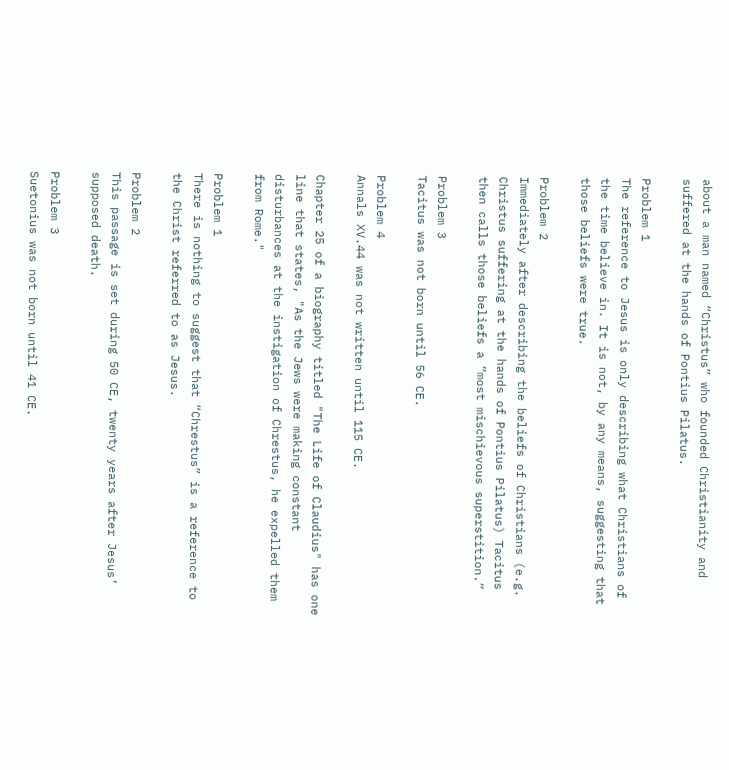about a man named “Christus” who founded Christianity and suffered at the hands of Pontius Pilatus.

Problem 1
The reference to Jesus is only describing what Christians of the time believe in. It is not, by any means, suggesting that those beliefs were true.

Problem 2
Immediately after describing the beliefs of Christians (e.g. Christus suffering at the hands of Pontius Pilatus) Tacitus then calls those beliefs a “most mischievous superstition.”

Problem 3
Tacitus was not born until 56 CE.

Problem 4
Annals XV.44 was not written until 115 CE.

Chapter 25 of a biography titled "The Life of Claudius" has one line that states, "As the Jews were making constant disturbances at the instigation of Chrestus, he expelled them from Rome."

Problem 1
There is nothing to suggest that “Chrestus” is a reference to the Christ referred to as Jesus.

Problem 2
This passage is set during 50 CE, twenty years after Jesus’ supposed death.

Problem 3
Suetonius was not born until 41 CE.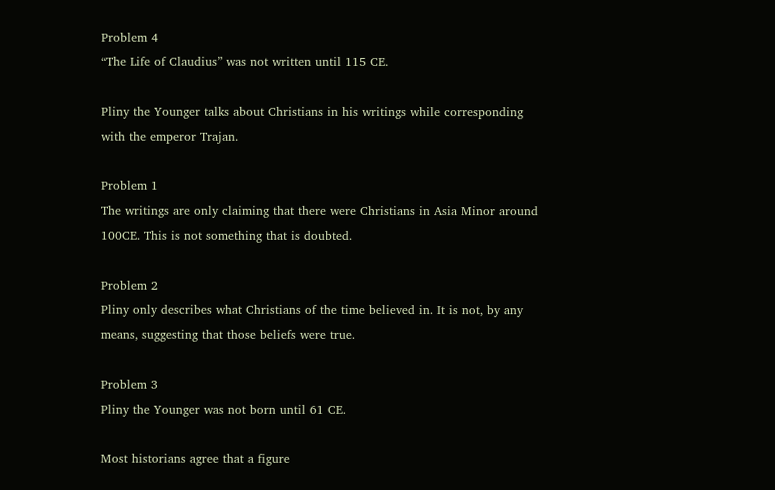Problem 4
“The Life of Claudius” was not written until 115 CE.

Pliny the Younger talks about Christians in his writings while corresponding with the emperor Trajan.

Problem 1
The writings are only claiming that there were Christians in Asia Minor around 100CE. This is not something that is doubted.

Problem 2
Pliny only describes what Christians of the time believed in. It is not, by any means, suggesting that those beliefs were true.

Problem 3
Pliny the Younger was not born until 61 CE.

Most historians agree that a figure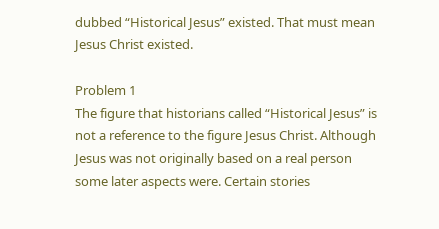dubbed “Historical Jesus” existed. That must mean Jesus Christ existed.

Problem 1
The figure that historians called “Historical Jesus” is not a reference to the figure Jesus Christ. Although Jesus was not originally based on a real person some later aspects were. Certain stories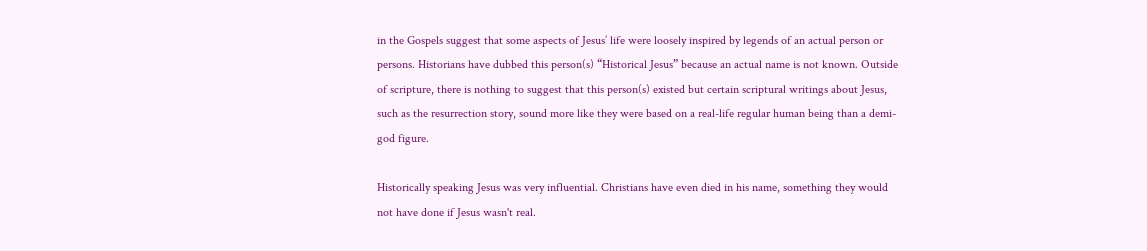in the Gospels suggest that some aspects of Jesus’ life were loosely inspired by legends of an actual person or persons. Historians have dubbed this person(s) “Historical Jesus” because an actual name is not known. Outside of scripture, there is nothing to suggest that this person(s) existed but certain scriptural writings about Jesus, such as the resurrection story, sound more like they were based on a real-life regular human being than a demi-god figure.

Historically speaking Jesus was very influential. Christians have even died in his name, something they would not have done if Jesus wasn't real.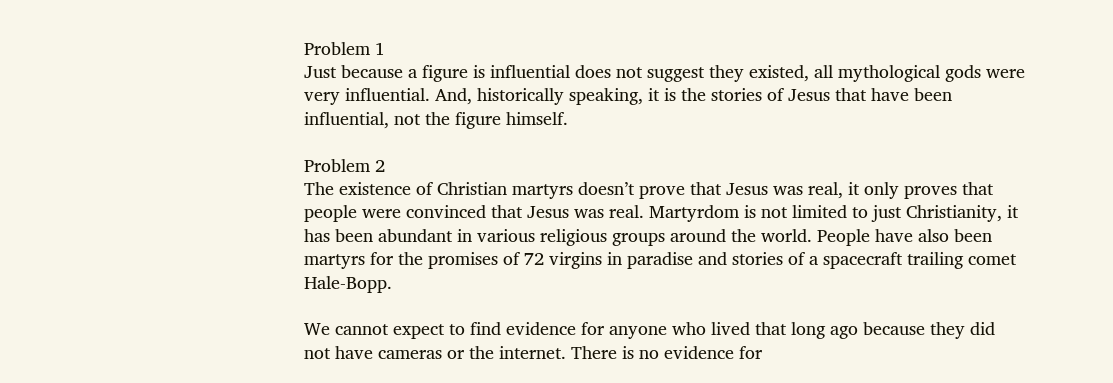Problem 1
Just because a figure is influential does not suggest they existed, all mythological gods were very influential. And, historically speaking, it is the stories of Jesus that have been influential, not the figure himself.

Problem 2
The existence of Christian martyrs doesn’t prove that Jesus was real, it only proves that people were convinced that Jesus was real. Martyrdom is not limited to just Christianity, it has been abundant in various religious groups around the world. People have also been martyrs for the promises of 72 virgins in paradise and stories of a spacecraft trailing comet Hale-Bopp.

We cannot expect to find evidence for anyone who lived that long ago because they did not have cameras or the internet. There is no evidence for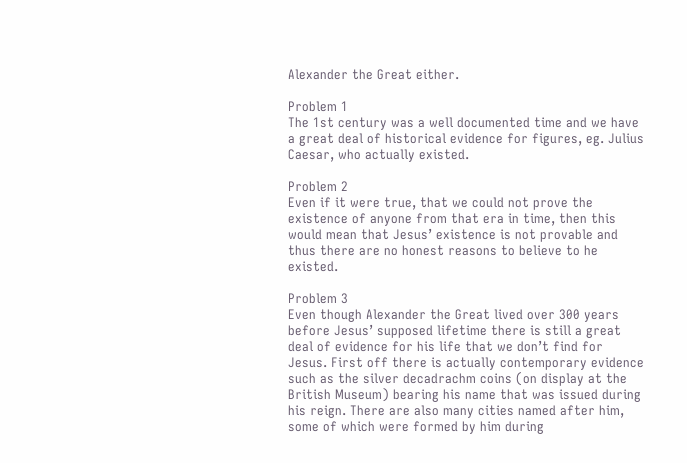Alexander the Great either.

Problem 1
The 1st century was a well documented time and we have a great deal of historical evidence for figures, eg. Julius Caesar, who actually existed.

Problem 2
Even if it were true, that we could not prove the existence of anyone from that era in time, then this would mean that Jesus’ existence is not provable and thus there are no honest reasons to believe to he existed.

Problem 3
Even though Alexander the Great lived over 300 years before Jesus’ supposed lifetime there is still a great deal of evidence for his life that we don’t find for Jesus. First off there is actually contemporary evidence such as the silver decadrachm coins (on display at the British Museum) bearing his name that was issued during his reign. There are also many cities named after him, some of which were formed by him during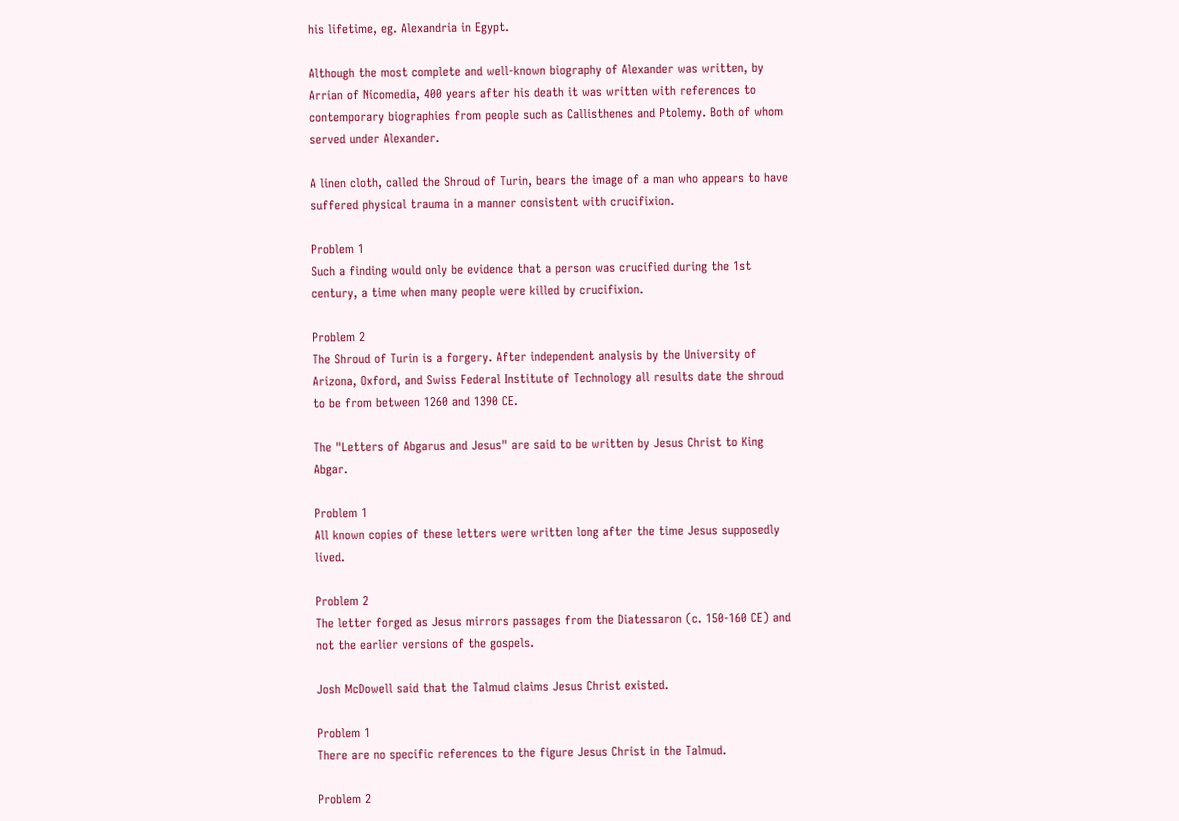his lifetime, eg. Alexandria in Egypt.

Although the most complete and well-known biography of Alexander was written, by Arrian of Nicomedia, 400 years after his death it was written with references to contemporary biographies from people such as Callisthenes and Ptolemy. Both of whom served under Alexander.

A linen cloth, called the Shroud of Turin, bears the image of a man who appears to have suffered physical trauma in a manner consistent with crucifixion.

Problem 1
Such a finding would only be evidence that a person was crucified during the 1st century, a time when many people were killed by crucifixion.

Problem 2
The Shroud of Turin is a forgery. After independent analysis by the University of Arizona, Oxford, and Swiss Federal Institute of Technology all results date the shroud to be from between 1260 and 1390 CE.

The "Letters of Abgarus and Jesus" are said to be written by Jesus Christ to King Abgar.

Problem 1
All known copies of these letters were written long after the time Jesus supposedly lived.

Problem 2
The letter forged as Jesus mirrors passages from the Diatessaron (c. 150-160 CE) and not the earlier versions of the gospels.

Josh McDowell said that the Talmud claims Jesus Christ existed.

Problem 1
There are no specific references to the figure Jesus Christ in the Talmud.

Problem 2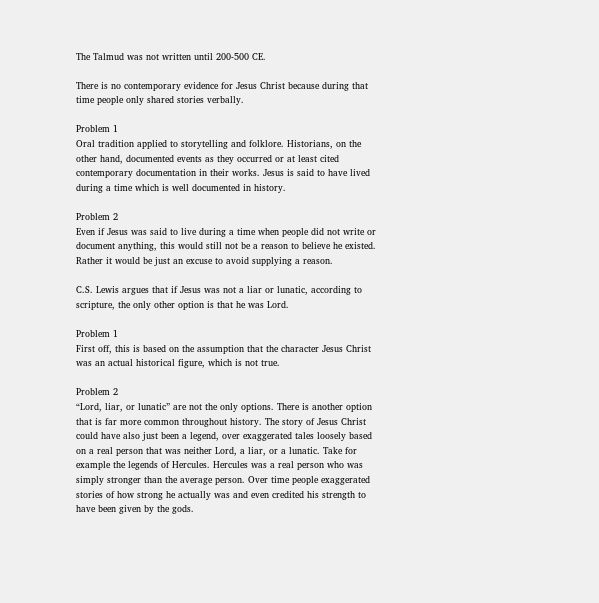The Talmud was not written until 200-500 CE.

There is no contemporary evidence for Jesus Christ because during that time people only shared stories verbally.

Problem 1
Oral tradition applied to storytelling and folklore. Historians, on the other hand, documented events as they occurred or at least cited contemporary documentation in their works. Jesus is said to have lived during a time which is well documented in history.

Problem 2
Even if Jesus was said to live during a time when people did not write or document anything, this would still not be a reason to believe he existed. Rather it would be just an excuse to avoid supplying a reason.

C.S. Lewis argues that if Jesus was not a liar or lunatic, according to scripture, the only other option is that he was Lord.

Problem 1
First off, this is based on the assumption that the character Jesus Christ was an actual historical figure, which is not true.

Problem 2
“Lord, liar, or lunatic” are not the only options. There is another option that is far more common throughout history. The story of Jesus Christ could have also just been a legend, over exaggerated tales loosely based on a real person that was neither Lord, a liar, or a lunatic. Take for example the legends of Hercules. Hercules was a real person who was simply stronger than the average person. Over time people exaggerated stories of how strong he actually was and even credited his strength to have been given by the gods.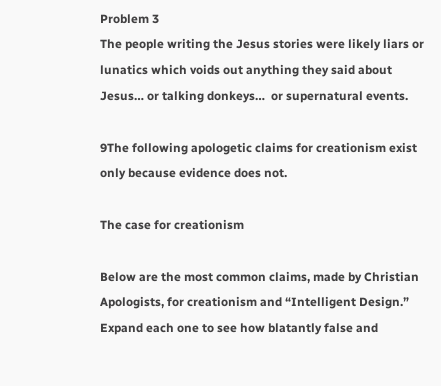Problem 3
The people writing the Jesus stories were likely liars or lunatics which voids out anything they said about Jesus… or talking donkeys…  or supernatural events.

9The following apologetic claims for creationism exist only because evidence does not.

The case for creationism

Below are the most common claims, made by Christian Apologists, for creationism and “Intelligent Design.” Expand each one to see how blatantly false and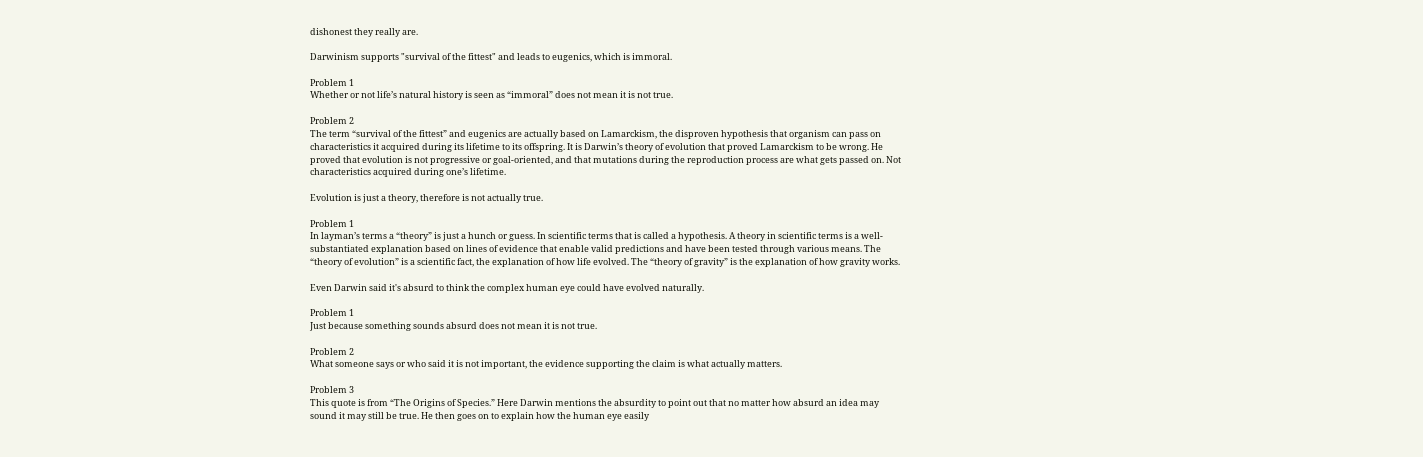dishonest they really are.

Darwinism supports "survival of the fittest" and leads to eugenics, which is immoral.

Problem 1
Whether or not life’s natural history is seen as “immoral” does not mean it is not true.

Problem 2
The term “survival of the fittest” and eugenics are actually based on Lamarckism, the disproven hypothesis that organism can pass on characteristics it acquired during its lifetime to its offspring. It is Darwin’s theory of evolution that proved Lamarckism to be wrong. He proved that evolution is not progressive or goal-oriented, and that mutations during the reproduction process are what gets passed on. Not characteristics acquired during one’s lifetime.

Evolution is just a theory, therefore is not actually true.

Problem 1
In layman’s terms a “theory” is just a hunch or guess. In scientific terms that is called a hypothesis. A theory in scientific terms is a well-substantiated explanation based on lines of evidence that enable valid predictions and have been tested through various means. The “theory of evolution” is a scientific fact, the explanation of how life evolved. The “theory of gravity” is the explanation of how gravity works.

Even Darwin said it's absurd to think the complex human eye could have evolved naturally.

Problem 1
Just because something sounds absurd does not mean it is not true.

Problem 2
What someone says or who said it is not important, the evidence supporting the claim is what actually matters.

Problem 3
This quote is from “The Origins of Species.” Here Darwin mentions the absurdity to point out that no matter how absurd an idea may sound it may still be true. He then goes on to explain how the human eye easily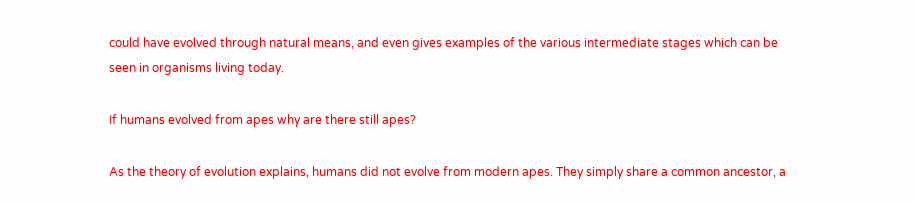could have evolved through natural means, and even gives examples of the various intermediate stages which can be seen in organisms living today.

If humans evolved from apes why are there still apes?

As the theory of evolution explains, humans did not evolve from modern apes. They simply share a common ancestor, a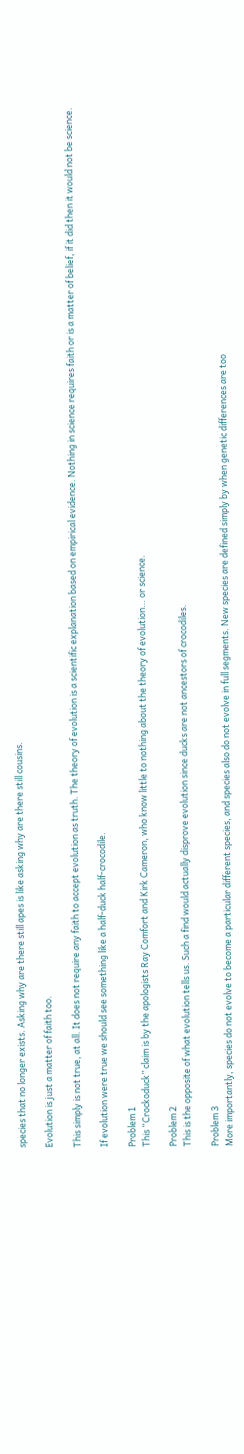species that no longer exists. Asking why are there still apes is like asking why are there still cousins.

Evolution is just a matter of faith too.

This simply is not true, at all. It does not require any faith to accept evolution as truth. The theory of evolution is a scientific explanation based on empirical evidence. Nothing in science requires faith or is a matter of belief, if it did then it would not be science.

If evolution were true we should see something like a half-duck half-crocodile.

Problem 1
This “Crockoduck” claim is by the apologists Ray Comfort and Kirk Cameron, who know little to nothing about the theory of evolution… or science.

Problem 2
This is the opposite of what evolution tells us. Such a find would actually disprove evolution since ducks are not ancestors of crocodiles.

Problem 3
More importantly, species do not evolve to become a particular different species, and species also do not evolve in full segments. New species are defined simply by when genetic differences are too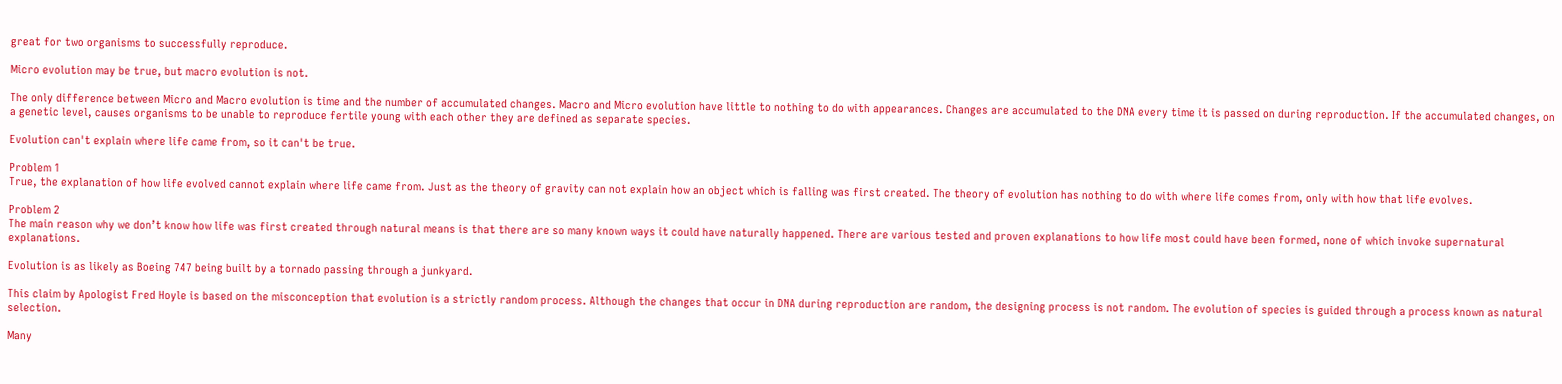great for two organisms to successfully reproduce.

Micro evolution may be true, but macro evolution is not.

The only difference between Micro and Macro evolution is time and the number of accumulated changes. Macro and Micro evolution have little to nothing to do with appearances. Changes are accumulated to the DNA every time it is passed on during reproduction. If the accumulated changes, on a genetic level, causes organisms to be unable to reproduce fertile young with each other they are defined as separate species.

Evolution can't explain where life came from, so it can't be true.

Problem 1
True, the explanation of how life evolved cannot explain where life came from. Just as the theory of gravity can not explain how an object which is falling was first created. The theory of evolution has nothing to do with where life comes from, only with how that life evolves.

Problem 2
The main reason why we don’t know how life was first created through natural means is that there are so many known ways it could have naturally happened. There are various tested and proven explanations to how life most could have been formed, none of which invoke supernatural explanations.

Evolution is as likely as Boeing 747 being built by a tornado passing through a junkyard.

This claim by Apologist Fred Hoyle is based on the misconception that evolution is a strictly random process. Although the changes that occur in DNA during reproduction are random, the designing process is not random. The evolution of species is guided through a process known as natural selection.

Many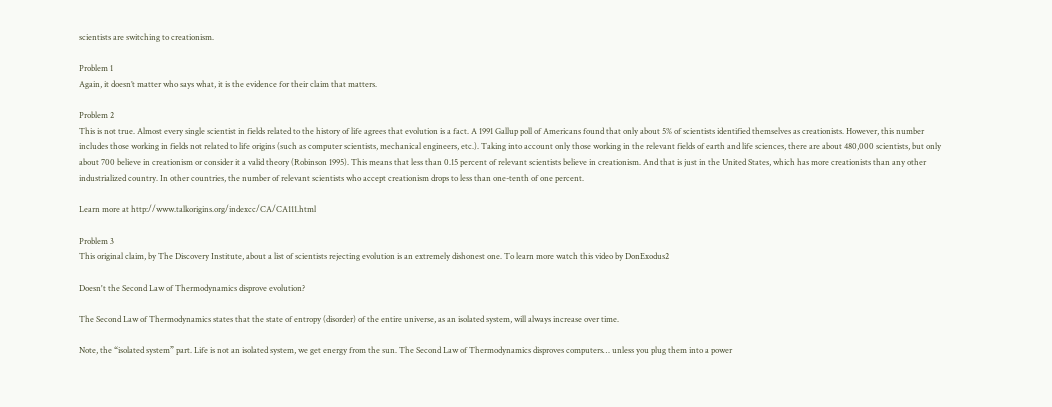scientists are switching to creationism.

Problem 1
Again, it doesn’t matter who says what, it is the evidence for their claim that matters.

Problem 2
This is not true. Almost every single scientist in fields related to the history of life agrees that evolution is a fact. A 1991 Gallup poll of Americans found that only about 5% of scientists identified themselves as creationists. However, this number includes those working in fields not related to life origins (such as computer scientists, mechanical engineers, etc.). Taking into account only those working in the relevant fields of earth and life sciences, there are about 480,000 scientists, but only about 700 believe in creationism or consider it a valid theory (Robinson 1995). This means that less than 0.15 percent of relevant scientists believe in creationism. And that is just in the United States, which has more creationists than any other industrialized country. In other countries, the number of relevant scientists who accept creationism drops to less than one-tenth of one percent.

Learn more at http://www.talkorigins.org/indexcc/CA/CA111.html

Problem 3
This original claim, by The Discovery Institute, about a list of scientists rejecting evolution is an extremely dishonest one. To learn more watch this video by DonExodus2

Doesn't the Second Law of Thermodynamics disprove evolution?

The Second Law of Thermodynamics states that the state of entropy (disorder) of the entire universe, as an isolated system, will always increase over time.

Note, the “isolated system” part. Life is not an isolated system, we get energy from the sun. The Second Law of Thermodynamics disproves computers… unless you plug them into a power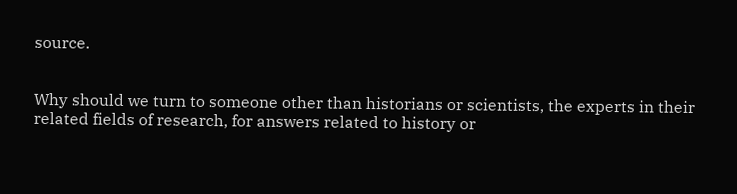source.


Why should we turn to someone other than historians or scientists, the experts in their related fields of research, for answers related to history or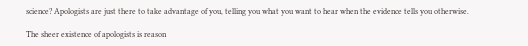science? Apologists are just there to take advantage of you, telling you what you want to hear when the evidence tells you otherwise.

The sheer existence of apologists is reason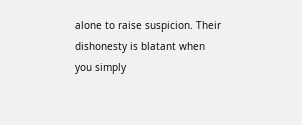alone to raise suspicion. Their dishonesty is blatant when you simply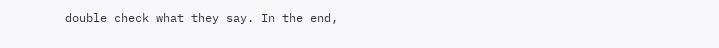double check what they say. In the end,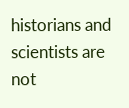historians and scientists are not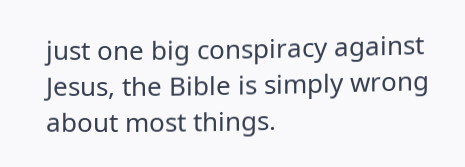just one big conspiracy against Jesus, the Bible is simply wrong about most things.